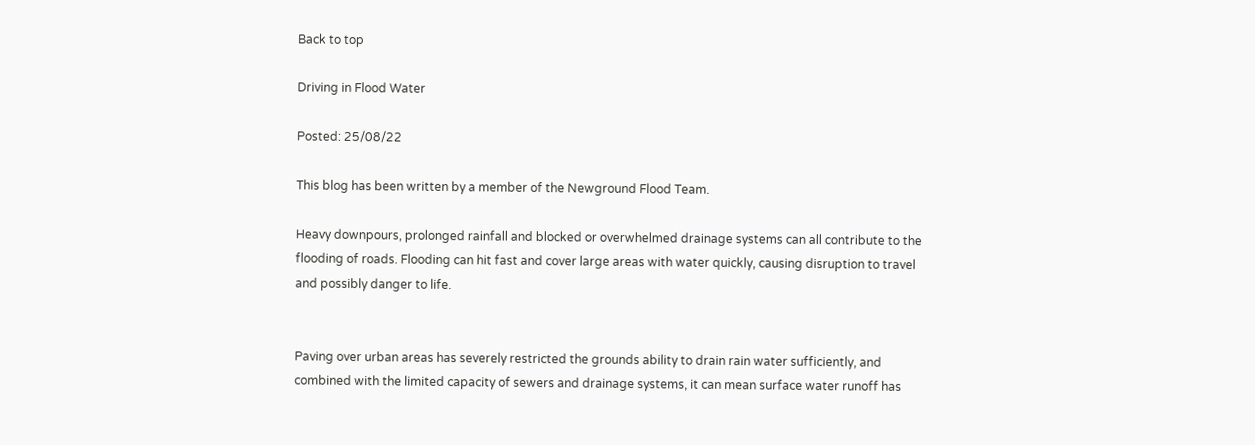Back to top

Driving in Flood Water

Posted: 25/08/22

This blog has been written by a member of the Newground Flood Team.

Heavy downpours, prolonged rainfall and blocked or overwhelmed drainage systems can all contribute to the flooding of roads. Flooding can hit fast and cover large areas with water quickly, causing disruption to travel and possibly danger to life.


Paving over urban areas has severely restricted the grounds ability to drain rain water sufficiently, and combined with the limited capacity of sewers and drainage systems, it can mean surface water runoff has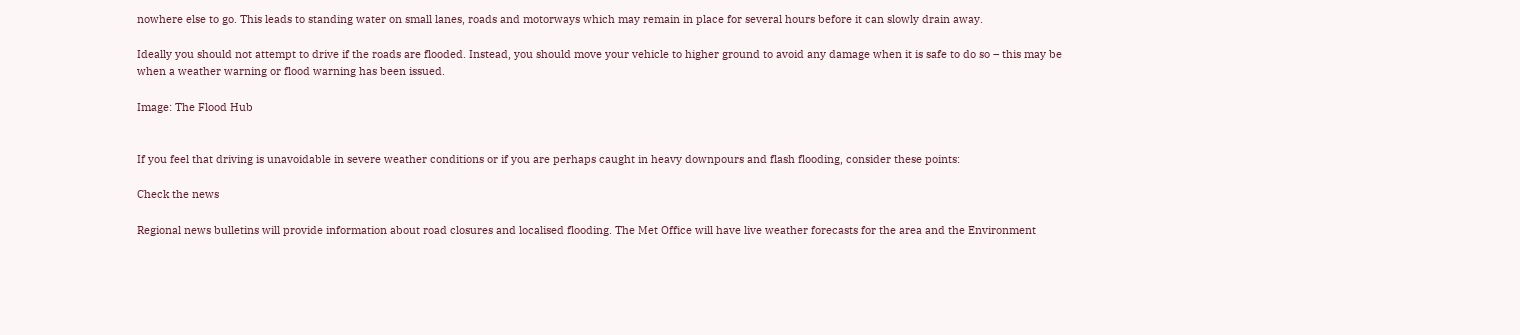nowhere else to go. This leads to standing water on small lanes, roads and motorways which may remain in place for several hours before it can slowly drain away.

Ideally you should not attempt to drive if the roads are flooded. Instead, you should move your vehicle to higher ground to avoid any damage when it is safe to do so – this may be when a weather warning or flood warning has been issued.

Image: The Flood Hub


If you feel that driving is unavoidable in severe weather conditions or if you are perhaps caught in heavy downpours and flash flooding, consider these points:

Check the news

Regional news bulletins will provide information about road closures and localised flooding. The Met Office will have live weather forecasts for the area and the Environment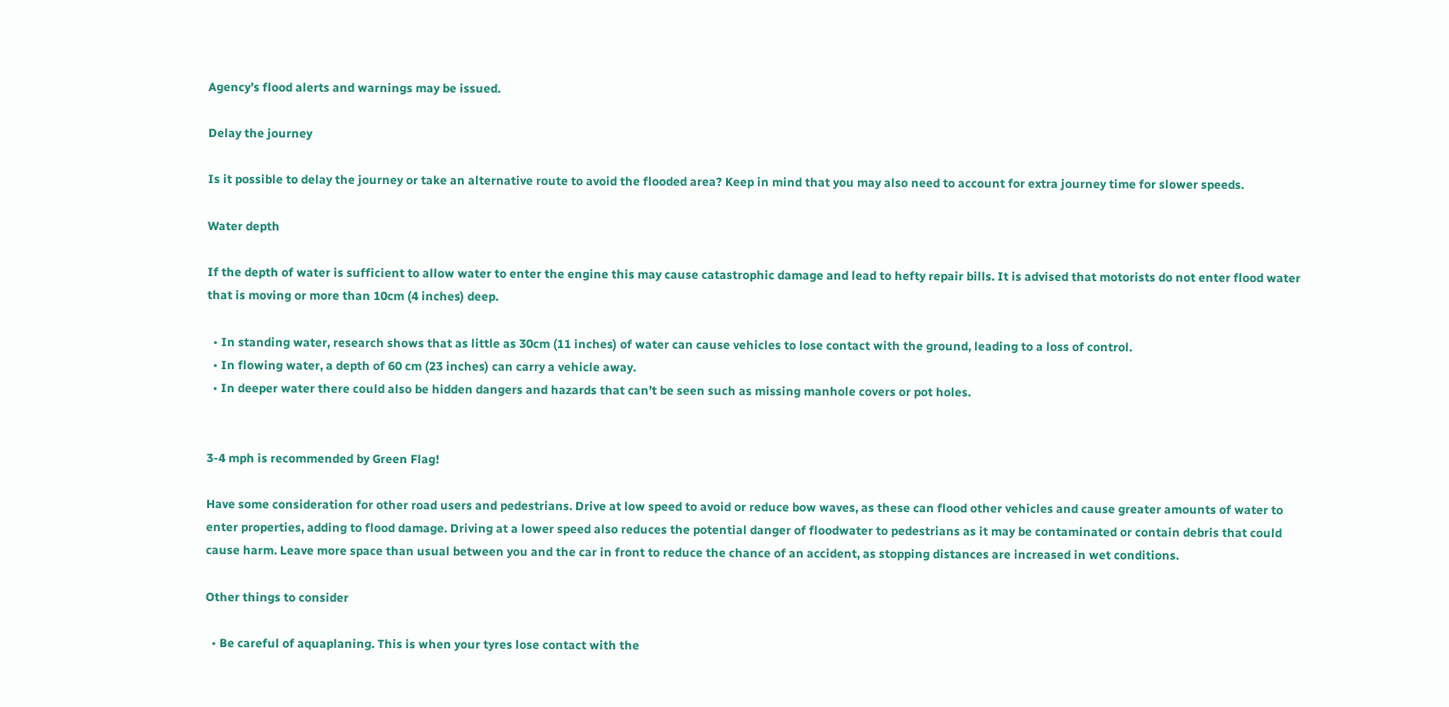Agency’s flood alerts and warnings may be issued.

Delay the journey

Is it possible to delay the journey or take an alternative route to avoid the flooded area? Keep in mind that you may also need to account for extra journey time for slower speeds.

Water depth

If the depth of water is sufficient to allow water to enter the engine this may cause catastrophic damage and lead to hefty repair bills. It is advised that motorists do not enter flood water that is moving or more than 10cm (4 inches) deep.

  • In standing water, research shows that as little as 30cm (11 inches) of water can cause vehicles to lose contact with the ground, leading to a loss of control.
  • In flowing water, a depth of 60 cm (23 inches) can carry a vehicle away.
  • In deeper water there could also be hidden dangers and hazards that can’t be seen such as missing manhole covers or pot holes.


3-4 mph is recommended by Green Flag!

Have some consideration for other road users and pedestrians. Drive at low speed to avoid or reduce bow waves, as these can flood other vehicles and cause greater amounts of water to enter properties, adding to flood damage. Driving at a lower speed also reduces the potential danger of floodwater to pedestrians as it may be contaminated or contain debris that could cause harm. Leave more space than usual between you and the car in front to reduce the chance of an accident, as stopping distances are increased in wet conditions.

Other things to consider

  • Be careful of aquaplaning. This is when your tyres lose contact with the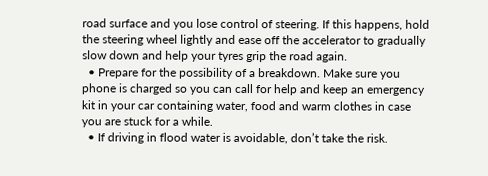road surface and you lose control of steering. If this happens, hold the steering wheel lightly and ease off the accelerator to gradually slow down and help your tyres grip the road again.
  • Prepare for the possibility of a breakdown. Make sure you phone is charged so you can call for help and keep an emergency kit in your car containing water, food and warm clothes in case you are stuck for a while.
  • If driving in flood water is avoidable, don’t take the risk.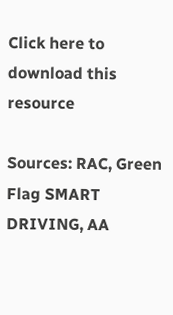Click here to download this resource

Sources: RAC, Green Flag SMART DRIVING, AA